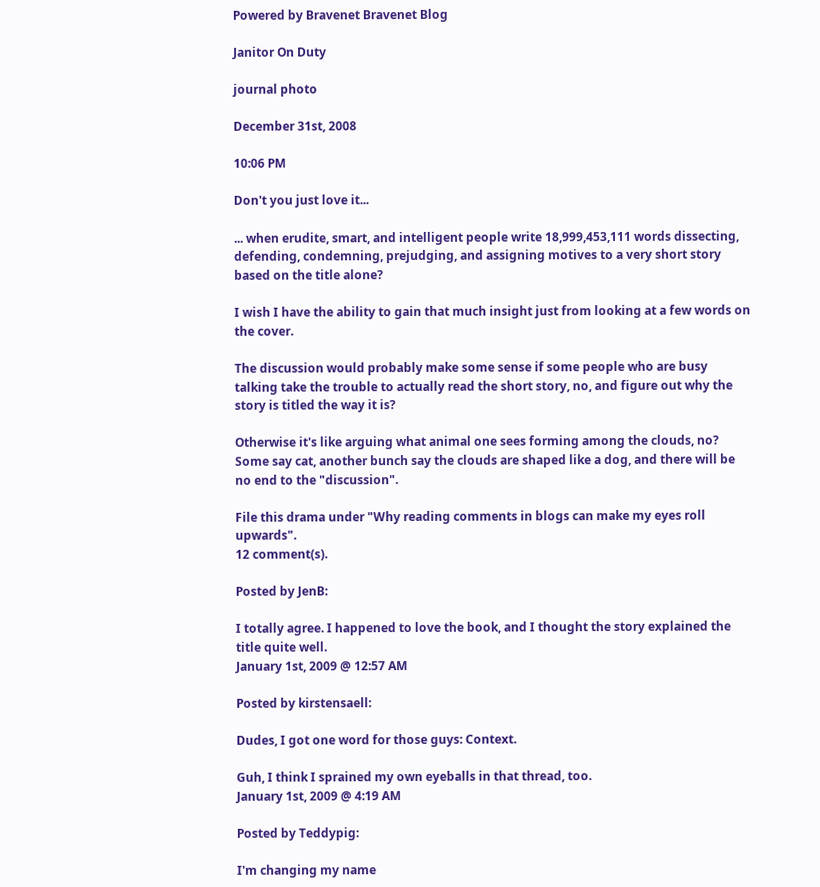Powered by Bravenet Bravenet Blog

Janitor On Duty

journal photo

December 31st, 2008

10:06 PM

Don't you just love it...

... when erudite, smart, and intelligent people write 18,999,453,111 words dissecting, defending, condemning, prejudging, and assigning motives to a very short story based on the title alone?

I wish I have the ability to gain that much insight just from looking at a few words on the cover.

The discussion would probably make some sense if some people who are busy talking take the trouble to actually read the short story, no, and figure out why the story is titled the way it is?

Otherwise it's like arguing what animal one sees forming among the clouds, no? Some say cat, another bunch say the clouds are shaped like a dog, and there will be no end to the "discussion".

File this drama under "Why reading comments in blogs can make my eyes roll upwards".
12 comment(s).

Posted by JenB:

I totally agree. I happened to love the book, and I thought the story explained the title quite well.
January 1st, 2009 @ 12:57 AM

Posted by kirstensaell:

Dudes, I got one word for those guys: Context.

Guh, I think I sprained my own eyeballs in that thread, too.
January 1st, 2009 @ 4:19 AM

Posted by Teddypig:

I'm changing my name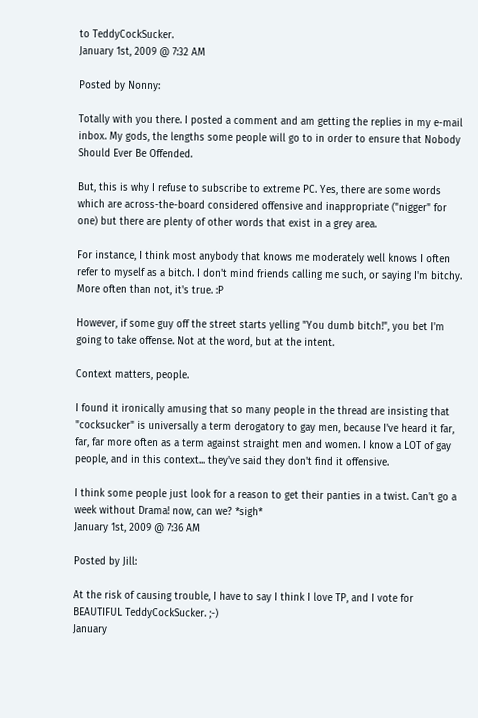to TeddyCockSucker.
January 1st, 2009 @ 7:32 AM

Posted by Nonny:

Totally with you there. I posted a comment and am getting the replies in my e-mail inbox. My gods, the lengths some people will go to in order to ensure that Nobody Should Ever Be Offended.

But, this is why I refuse to subscribe to extreme PC. Yes, there are some words which are across-the-board considered offensive and inappropriate ("nigger" for one) but there are plenty of other words that exist in a grey area.

For instance, I think most anybody that knows me moderately well knows I often refer to myself as a bitch. I don't mind friends calling me such, or saying I'm bitchy. More often than not, it's true. :P

However, if some guy off the street starts yelling "You dumb bitch!", you bet I'm going to take offense. Not at the word, but at the intent.

Context matters, people.

I found it ironically amusing that so many people in the thread are insisting that "cocksucker" is universally a term derogatory to gay men, because I've heard it far, far, far more often as a term against straight men and women. I know a LOT of gay people, and in this context... they've said they don't find it offensive.

I think some people just look for a reason to get their panties in a twist. Can't go a week without Drama! now, can we? *sigh*
January 1st, 2009 @ 7:36 AM

Posted by Jill:

At the risk of causing trouble, I have to say I think I love TP, and I vote for BEAUTIFUL TeddyCockSucker. ;-)
January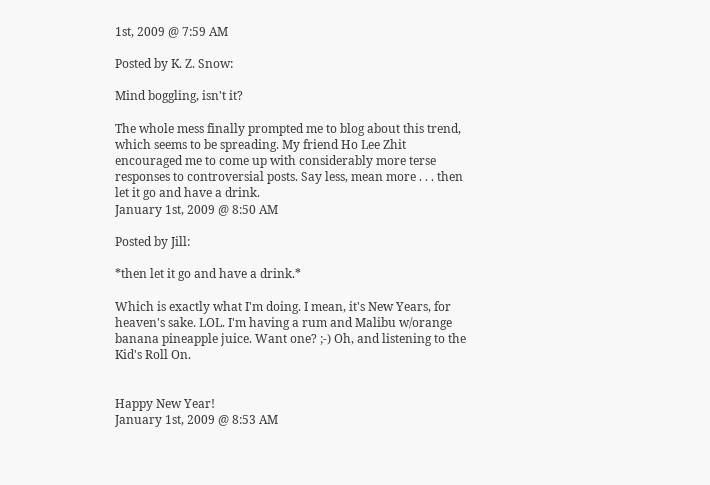1st, 2009 @ 7:59 AM

Posted by K. Z. Snow:

Mind boggling, isn't it?

The whole mess finally prompted me to blog about this trend, which seems to be spreading. My friend Ho Lee Zhit encouraged me to come up with considerably more terse responses to controversial posts. Say less, mean more . . . then let it go and have a drink.
January 1st, 2009 @ 8:50 AM

Posted by Jill:

*then let it go and have a drink.*

Which is exactly what I'm doing. I mean, it's New Years, for heaven's sake. LOL. I'm having a rum and Malibu w/orange banana pineapple juice. Want one? ;-) Oh, and listening to the Kid's Roll On.


Happy New Year!
January 1st, 2009 @ 8:53 AM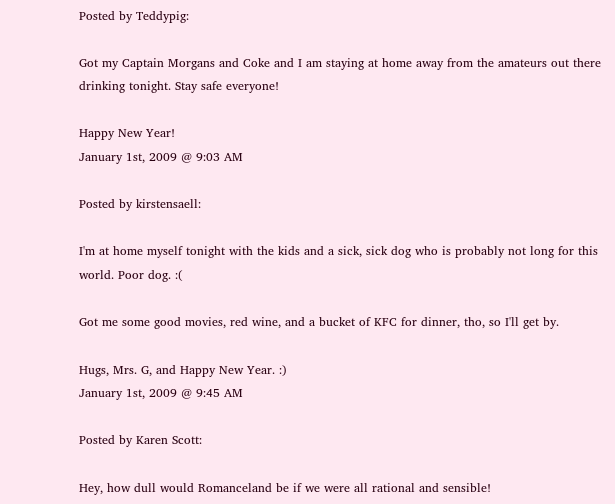Posted by Teddypig:

Got my Captain Morgans and Coke and I am staying at home away from the amateurs out there drinking tonight. Stay safe everyone!

Happy New Year!
January 1st, 2009 @ 9:03 AM

Posted by kirstensaell:

I'm at home myself tonight with the kids and a sick, sick dog who is probably not long for this world. Poor dog. :(

Got me some good movies, red wine, and a bucket of KFC for dinner, tho, so I'll get by.

Hugs, Mrs. G, and Happy New Year. :)
January 1st, 2009 @ 9:45 AM

Posted by Karen Scott:

Hey, how dull would Romanceland be if we were all rational and sensible!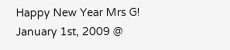Happy New Year Mrs G!
January 1st, 2009 @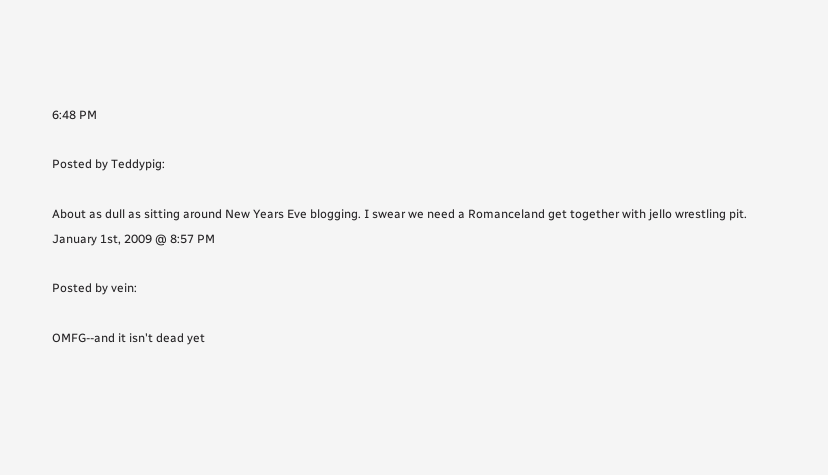6:48 PM

Posted by Teddypig:

About as dull as sitting around New Years Eve blogging. I swear we need a Romanceland get together with jello wrestling pit.
January 1st, 2009 @ 8:57 PM

Posted by vein:

OMFG--and it isn't dead yet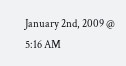January 2nd, 2009 @ 5:16 AM